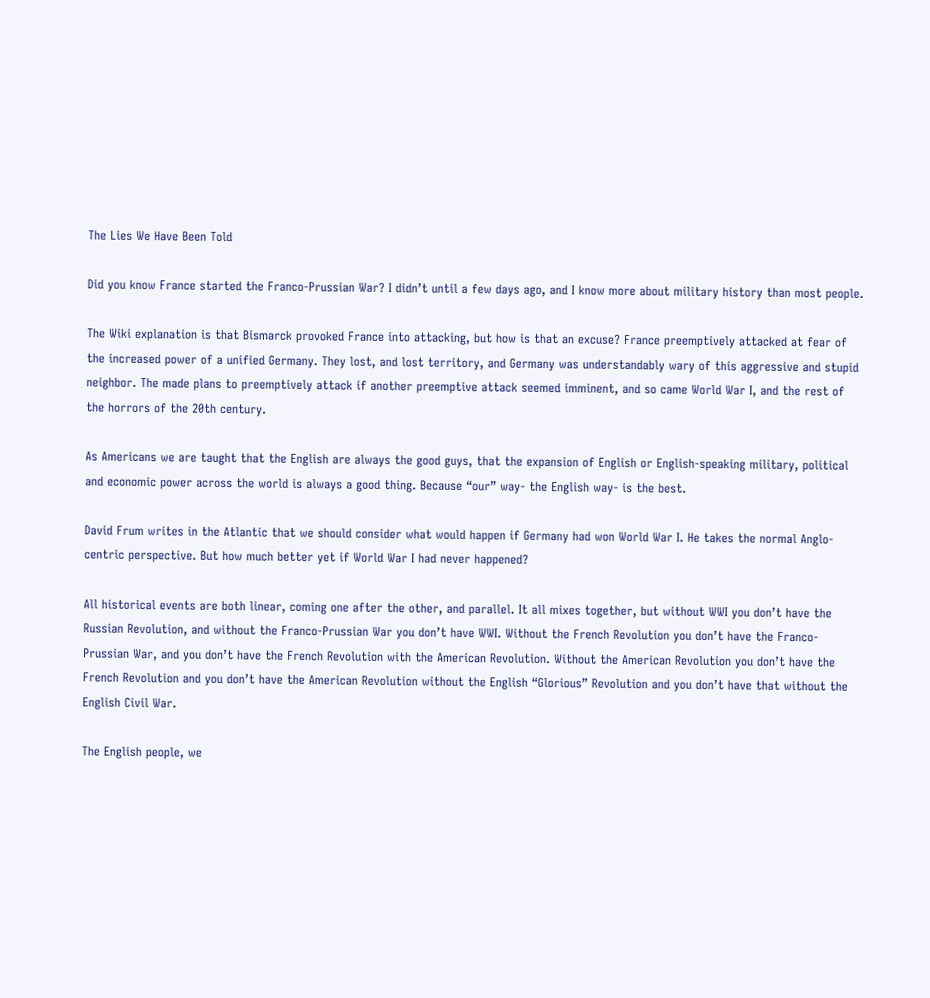The Lies We Have Been Told

Did you know France started the Franco-Prussian War? I didn’t until a few days ago, and I know more about military history than most people.

The Wiki explanation is that Bismarck provoked France into attacking, but how is that an excuse? France preemptively attacked at fear of the increased power of a unified Germany. They lost, and lost territory, and Germany was understandably wary of this aggressive and stupid neighbor. The made plans to preemptively attack if another preemptive attack seemed imminent, and so came World War I, and the rest of the horrors of the 20th century.

As Americans we are taught that the English are always the good guys, that the expansion of English or English-speaking military, political and economic power across the world is always a good thing. Because “our” way- the English way- is the best.

David Frum writes in the Atlantic that we should consider what would happen if Germany had won World War I. He takes the normal Anglo-centric perspective. But how much better yet if World War I had never happened?

All historical events are both linear, coming one after the other, and parallel. It all mixes together, but without WWI you don’t have the Russian Revolution, and without the Franco-Prussian War you don’t have WWI. Without the French Revolution you don’t have the Franco-Prussian War, and you don’t have the French Revolution with the American Revolution. Without the American Revolution you don’t have the French Revolution and you don’t have the American Revolution without the English “Glorious” Revolution and you don’t have that without the English Civil War.

The English people, we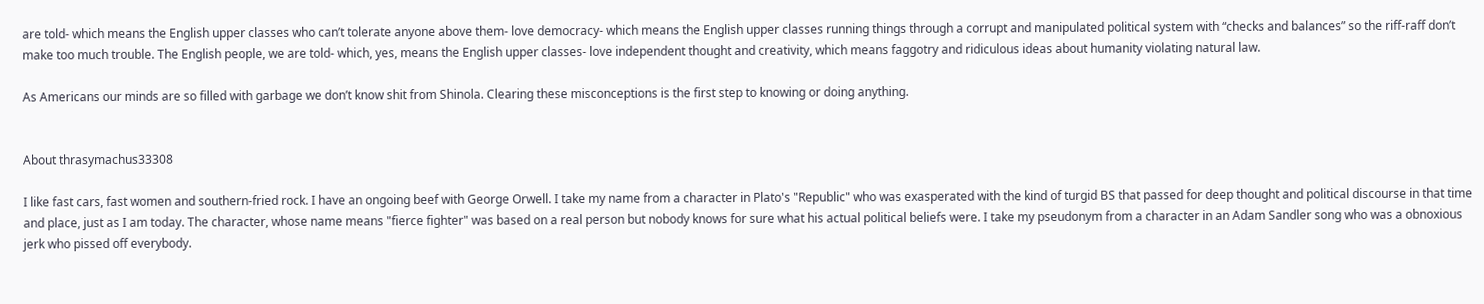are told- which means the English upper classes who can’t tolerate anyone above them- love democracy- which means the English upper classes running things through a corrupt and manipulated political system with “checks and balances” so the riff-raff don’t make too much trouble. The English people, we are told- which, yes, means the English upper classes- love independent thought and creativity, which means faggotry and ridiculous ideas about humanity violating natural law.

As Americans our minds are so filled with garbage we don’t know shit from Shinola. Clearing these misconceptions is the first step to knowing or doing anything.


About thrasymachus33308

I like fast cars, fast women and southern-fried rock. I have an ongoing beef with George Orwell. I take my name from a character in Plato's "Republic" who was exasperated with the kind of turgid BS that passed for deep thought and political discourse in that time and place, just as I am today. The character, whose name means "fierce fighter" was based on a real person but nobody knows for sure what his actual political beliefs were. I take my pseudonym from a character in an Adam Sandler song who was a obnoxious jerk who pissed off everybody.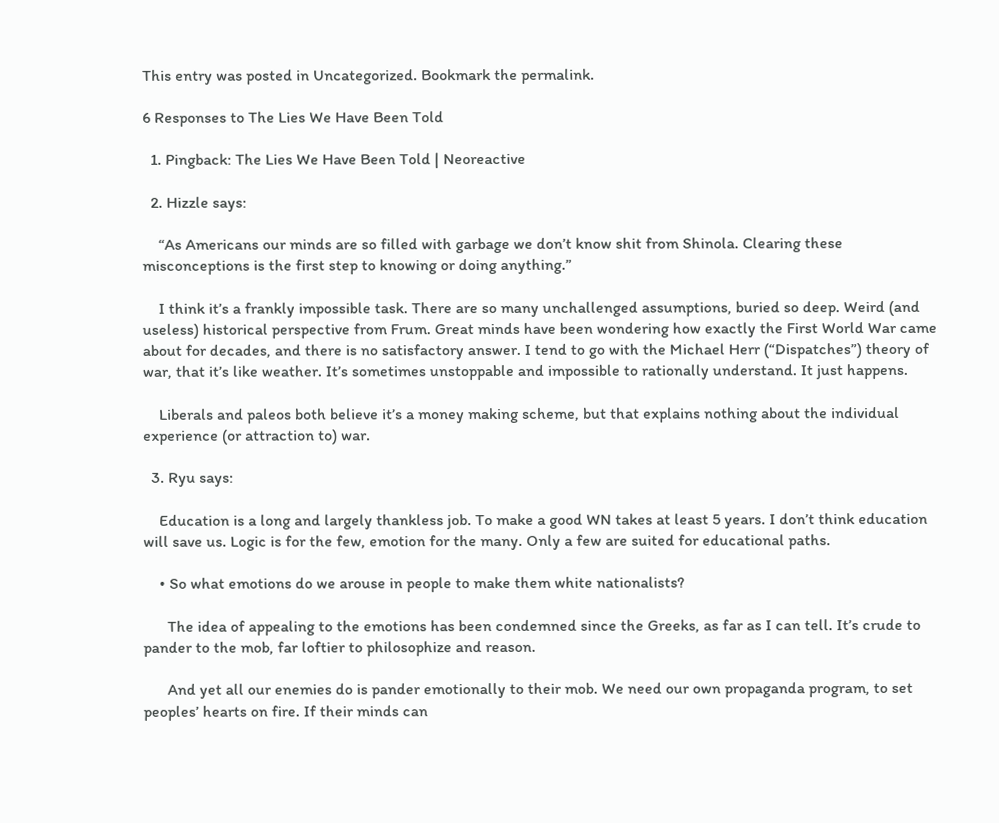This entry was posted in Uncategorized. Bookmark the permalink.

6 Responses to The Lies We Have Been Told

  1. Pingback: The Lies We Have Been Told | Neoreactive

  2. Hizzle says:

    “As Americans our minds are so filled with garbage we don’t know shit from Shinola. Clearing these misconceptions is the first step to knowing or doing anything.”

    I think it’s a frankly impossible task. There are so many unchallenged assumptions, buried so deep. Weird (and useless) historical perspective from Frum. Great minds have been wondering how exactly the First World War came about for decades, and there is no satisfactory answer. I tend to go with the Michael Herr (“Dispatches”) theory of war, that it’s like weather. It’s sometimes unstoppable and impossible to rationally understand. It just happens.

    Liberals and paleos both believe it’s a money making scheme, but that explains nothing about the individual experience (or attraction to) war.

  3. Ryu says:

    Education is a long and largely thankless job. To make a good WN takes at least 5 years. I don’t think education will save us. Logic is for the few, emotion for the many. Only a few are suited for educational paths.

    • So what emotions do we arouse in people to make them white nationalists?

      The idea of appealing to the emotions has been condemned since the Greeks, as far as I can tell. It’s crude to pander to the mob, far loftier to philosophize and reason.

      And yet all our enemies do is pander emotionally to their mob. We need our own propaganda program, to set peoples’ hearts on fire. If their minds can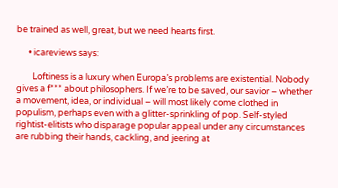be trained as well, great, but we need hearts first.

      • icareviews says:

        Loftiness is a luxury when Europa’s problems are existential. Nobody gives a f*** about philosophers. If we’re to be saved, our savior – whether a movement, idea, or individual – will most likely come clothed in populism, perhaps even with a glitter-sprinkling of pop. Self-styled rightist-elitists who disparage popular appeal under any circumstances are rubbing their hands, cackling, and jeering at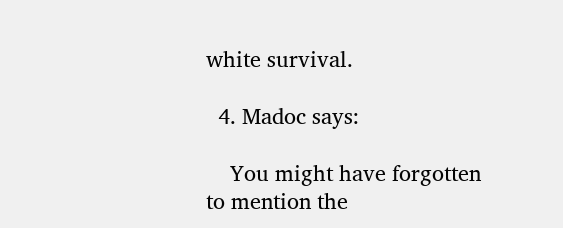white survival.

  4. Madoc says:

    You might have forgotten to mention the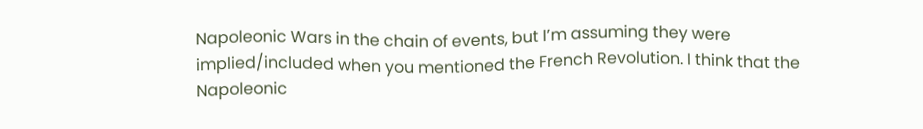Napoleonic Wars in the chain of events, but I’m assuming they were implied/included when you mentioned the French Revolution. I think that the Napoleonic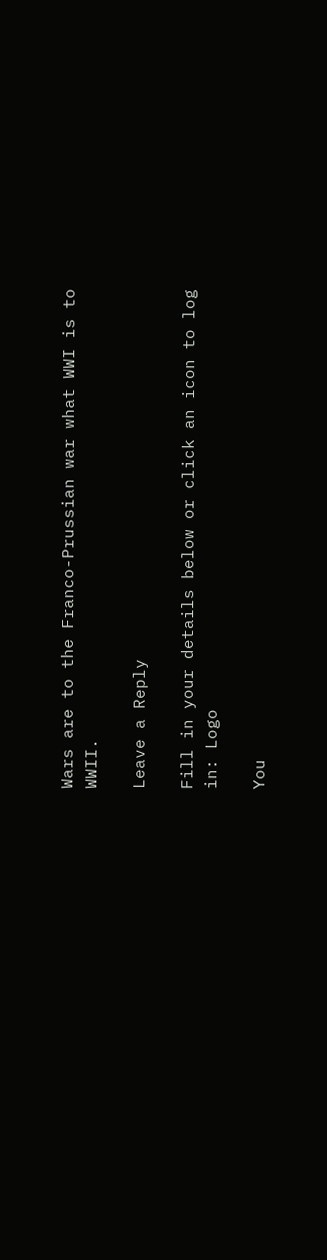Wars are to the Franco-Prussian war what WWI is to WWII.

Leave a Reply

Fill in your details below or click an icon to log in: Logo

You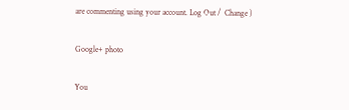are commenting using your account. Log Out /  Change )

Google+ photo

You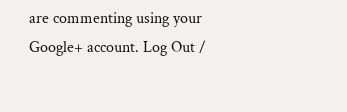are commenting using your Google+ account. Log Out /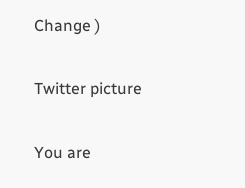Change )

Twitter picture

You are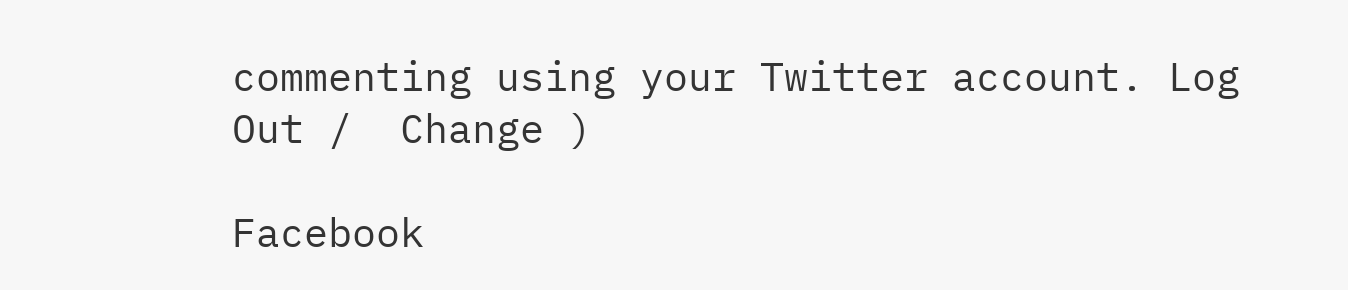commenting using your Twitter account. Log Out /  Change )

Facebook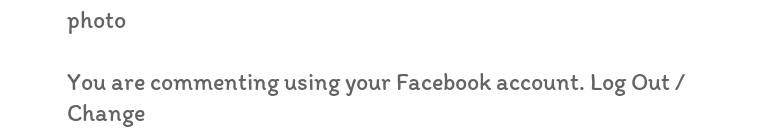photo

You are commenting using your Facebook account. Log Out /  Change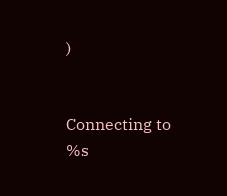)


Connecting to %s